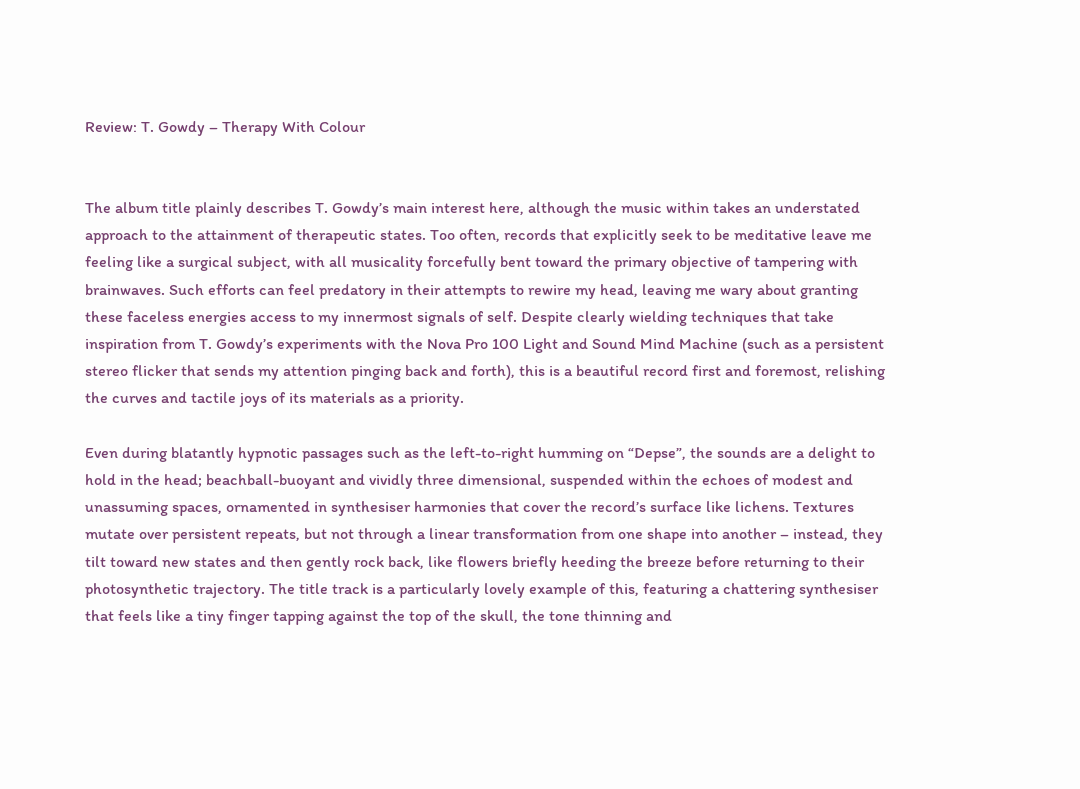Review: T. Gowdy – Therapy With Colour


The album title plainly describes T. Gowdy’s main interest here, although the music within takes an understated approach to the attainment of therapeutic states. Too often, records that explicitly seek to be meditative leave me feeling like a surgical subject, with all musicality forcefully bent toward the primary objective of tampering with brainwaves. Such efforts can feel predatory in their attempts to rewire my head, leaving me wary about granting these faceless energies access to my innermost signals of self. Despite clearly wielding techniques that take inspiration from T. Gowdy’s experiments with the Nova Pro 100 Light and Sound Mind Machine (such as a persistent stereo flicker that sends my attention pinging back and forth), this is a beautiful record first and foremost, relishing the curves and tactile joys of its materials as a priority.

Even during blatantly hypnotic passages such as the left-to-right humming on “Depse”, the sounds are a delight to hold in the head; beachball-buoyant and vividly three dimensional, suspended within the echoes of modest and unassuming spaces, ornamented in synthesiser harmonies that cover the record’s surface like lichens. Textures mutate over persistent repeats, but not through a linear transformation from one shape into another – instead, they tilt toward new states and then gently rock back, like flowers briefly heeding the breeze before returning to their photosynthetic trajectory. The title track is a particularly lovely example of this, featuring a chattering synthesiser that feels like a tiny finger tapping against the top of the skull, the tone thinning and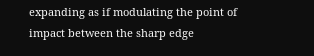expanding as if modulating the point of impact between the sharp edge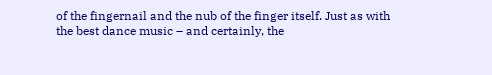of the fingernail and the nub of the finger itself. Just as with the best dance music – and certainly, the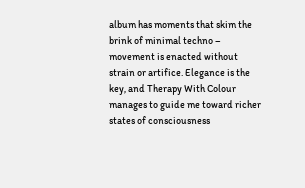album has moments that skim the brink of minimal techno – movement is enacted without strain or artifice. Elegance is the key, and Therapy With Colour manages to guide me toward richer states of consciousness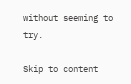without seeming to try.

Skip to content